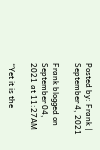Posted by: Frank | September 4, 2021

Frank blogged on September 04, 2021 at 11:27AM

“Yet it is the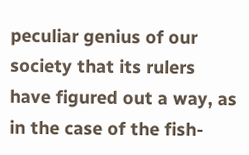peculiar genius of our society that its rulers have figured out a way, as in the case of the fish-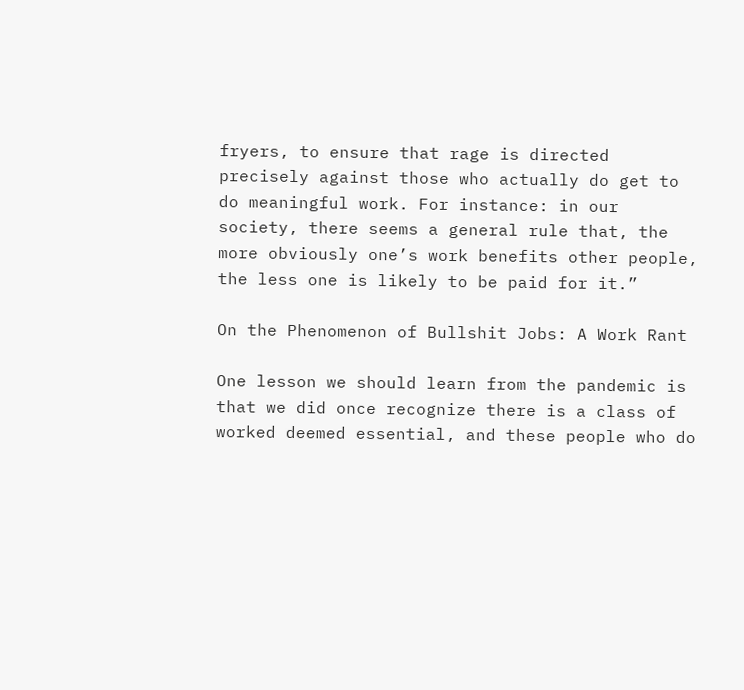fryers, to ensure that rage is directed precisely against those who actually do get to do meaningful work. For instance: in our society, there seems a general rule that, the more obviously one’s work benefits other people, the less one is likely to be paid for it.”

On the Phenomenon of Bullshit Jobs: A Work Rant

One lesson we should learn from the pandemic is that we did once recognize there is a class of worked deemed essential, and these people who do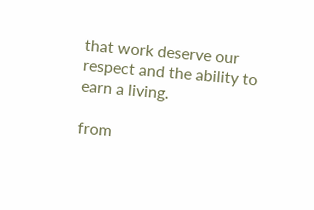that work deserve our respect and the ability to earn a living.

from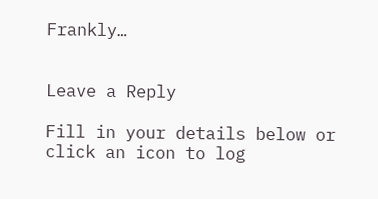Frankly…


Leave a Reply

Fill in your details below or click an icon to log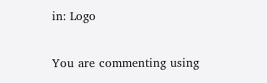in: Logo

You are commenting using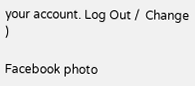your account. Log Out /  Change )

Facebook photo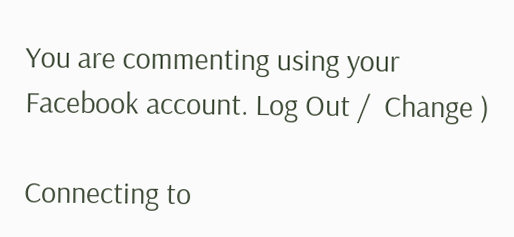You are commenting using your Facebook account. Log Out /  Change )

Connecting to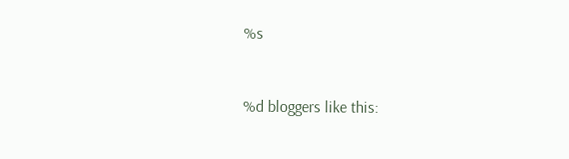%s


%d bloggers like this: